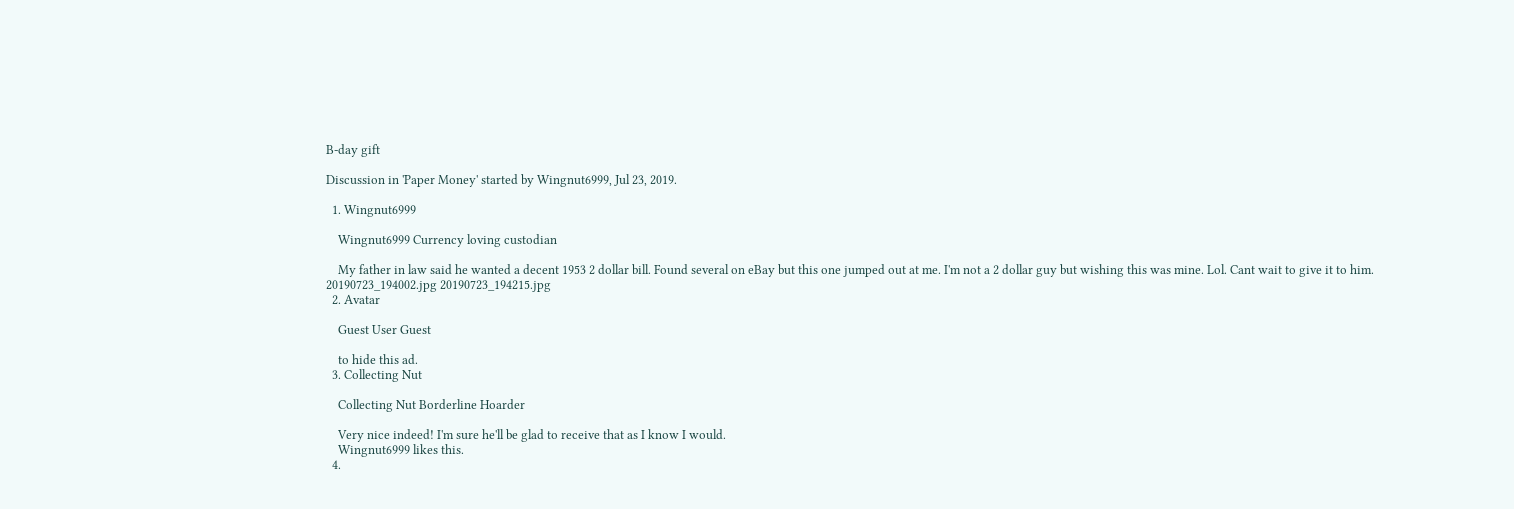B-day gift

Discussion in 'Paper Money' started by Wingnut6999, Jul 23, 2019.

  1. Wingnut6999

    Wingnut6999 Currency loving custodian

    My father in law said he wanted a decent 1953 2 dollar bill. Found several on eBay but this one jumped out at me. I'm not a 2 dollar guy but wishing this was mine. Lol. Cant wait to give it to him. 20190723_194002.jpg 20190723_194215.jpg
  2. Avatar

    Guest User Guest

    to hide this ad.
  3. Collecting Nut

    Collecting Nut Borderline Hoarder

    Very nice indeed! I'm sure he'll be glad to receive that as I know I would.
    Wingnut6999 likes this.
  4.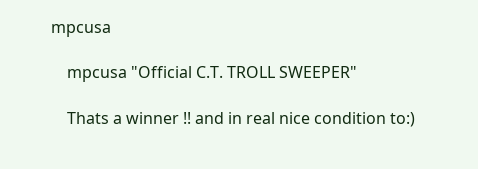mpcusa

    mpcusa "Official C.T. TROLL SWEEPER"

    Thats a winner !! and in real nice condition to:)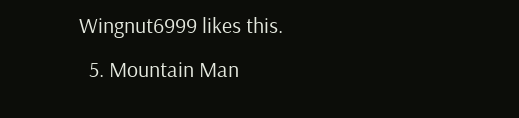Wingnut6999 likes this.
  5. Mountain Man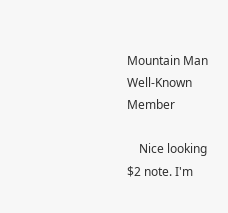Mountain Man Well-Known Member

    Nice looking $2 note. I'm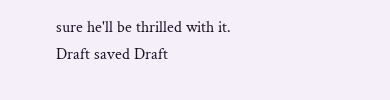sure he'll be thrilled with it.
Draft saved Draft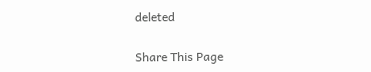deleted

Share This Page